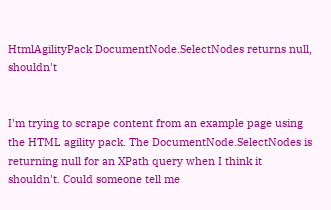HtmlAgilityPack DocumentNode.SelectNodes returns null, shouldn't


I'm trying to scrape content from an example page using the HTML agility pack. The DocumentNode.SelectNodes is returning null for an XPath query when I think it shouldn't. Could someone tell me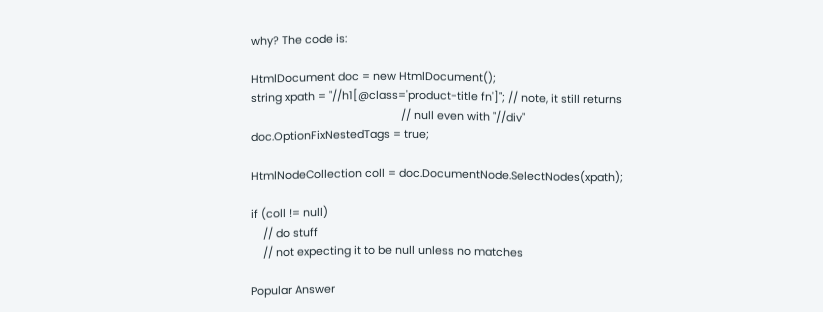why? The code is:

HtmlDocument doc = new HtmlDocument();
string xpath = "//h1[@class='product-title fn']"; // note, it still returns
                                                  // null even with "//div"
doc.OptionFixNestedTags = true;

HtmlNodeCollection coll = doc.DocumentNode.SelectNodes(xpath);

if (coll != null)
    // do stuff
    // not expecting it to be null unless no matches

Popular Answer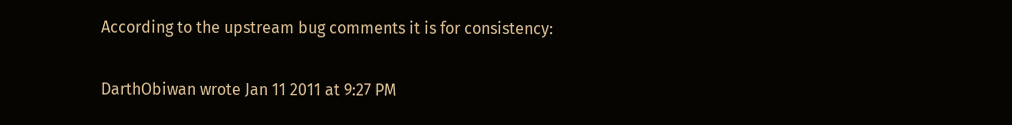According to the upstream bug comments it is for consistency:

DarthObiwan wrote Jan 11 2011 at 9:27 PM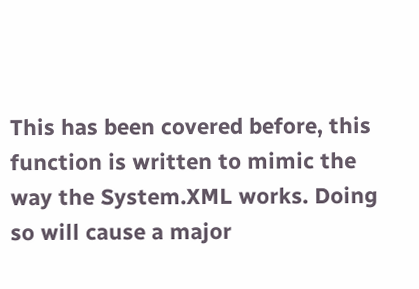This has been covered before, this function is written to mimic the way the System.XML works. Doing so will cause a major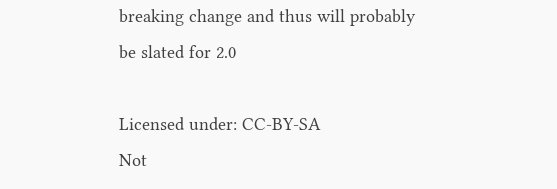breaking change and thus will probably be slated for 2.0

Licensed under: CC-BY-SA
Not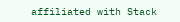affiliated with Stack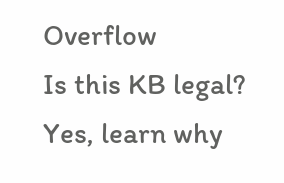Overflow
Is this KB legal? Yes, learn why